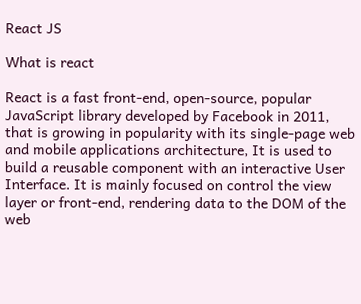React JS

What is react

React is a fast front-end, open-source, popular JavaScript library developed by Facebook in 2011, that is growing in popularity with its single-page web and mobile applications architecture, It is used to build a reusable component with an interactive User Interface. It is mainly focused on control the view layer or front-end, rendering data to the DOM of the web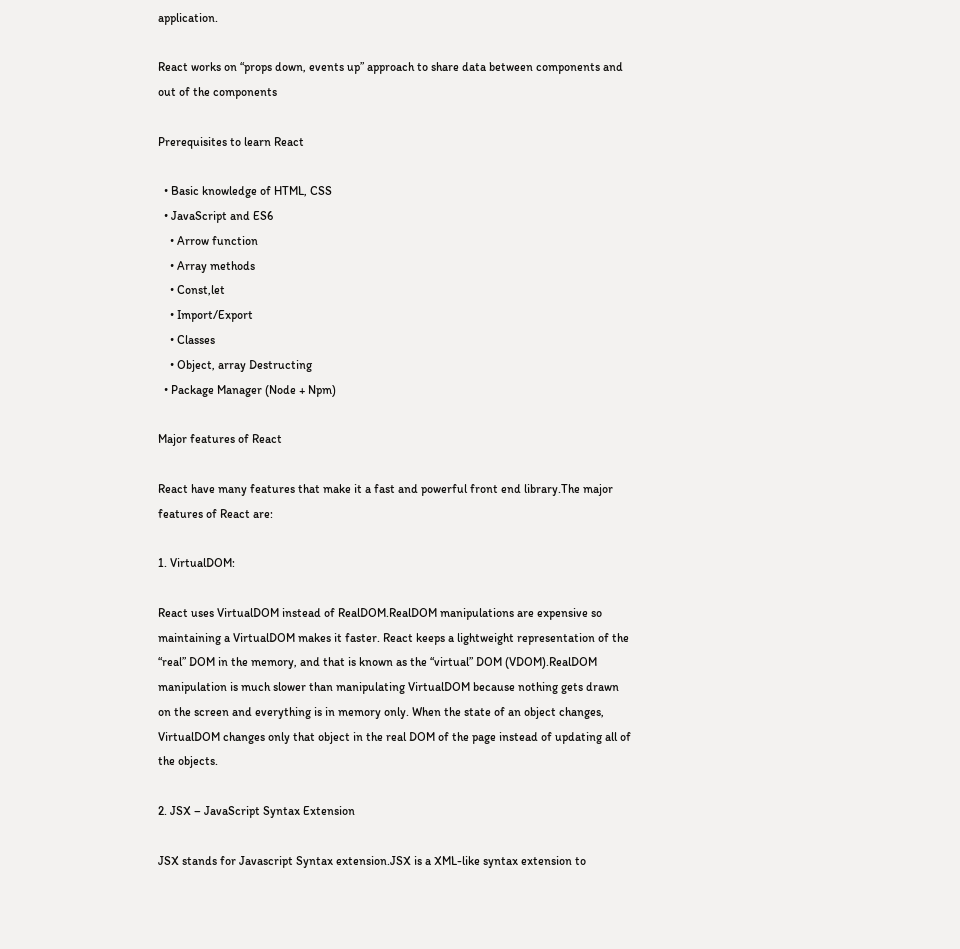application.

React works on “props down, events up” approach to share data between components and out of the components

Prerequisites to learn React

  • Basic knowledge of HTML, CSS
  • JavaScript and ES6
    • Arrow function
    • Array methods
    • Const,let
    • Import/Export
    • Classes
    • Object, array Destructing
  • Package Manager (Node + Npm)

Major features of React

React have many features that make it a fast and powerful front end library.The major features of React are:

1. VirtualDOM:

React uses VirtualDOM instead of RealDOM.RealDOM manipulations are expensive so maintaining a VirtualDOM makes it faster. React keeps a lightweight representation of the “real” DOM in the memory, and that is known as the “virtual” DOM (VDOM).RealDOM manipulation is much slower than manipulating VirtualDOM because nothing gets drawn on the screen and everything is in memory only. When the state of an object changes, VirtualDOM changes only that object in the real DOM of the page instead of updating all of the objects.

2. JSX – JavaScript Syntax Extension

JSX stands for Javascript Syntax extension.JSX is a XML-like syntax extension to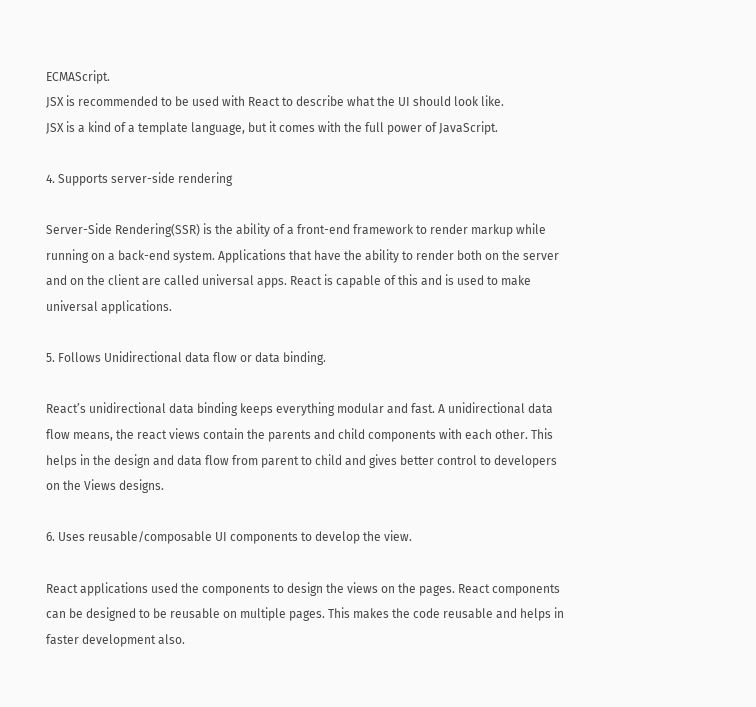ECMAScript.
JSX is recommended to be used with React to describe what the UI should look like.
JSX is a kind of a template language, but it comes with the full power of JavaScript.

4. Supports server-side rendering

Server-Side Rendering(SSR) is the ability of a front-end framework to render markup while running on a back-end system. Applications that have the ability to render both on the server and on the client are called universal apps. React is capable of this and is used to make universal applications.

5. Follows Unidirectional data flow or data binding.

React’s unidirectional data binding keeps everything modular and fast. A unidirectional data flow means, the react views contain the parents and child components with each other. This helps in the design and data flow from parent to child and gives better control to developers on the Views designs.

6. Uses reusable/composable UI components to develop the view.

React applications used the components to design the views on the pages. React components can be designed to be reusable on multiple pages. This makes the code reusable and helps in faster development also.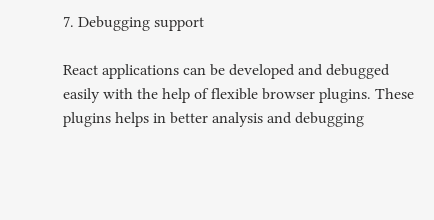7. Debugging support

React applications can be developed and debugged easily with the help of flexible browser plugins. These plugins helps in better analysis and debugging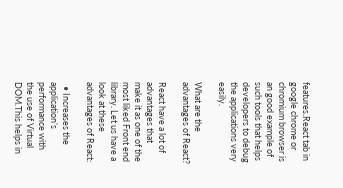features.React tab in google chrome or chromium browser is an good example of such tools that helps developers to debug the applications very easily.

What are the advantages of React?

React have a lot of advantages that make it as one of the most liked Front end library. Let us have a look at these advantages of React:

  • Increases the application’s performance with the use of Virtual DOM.This helps in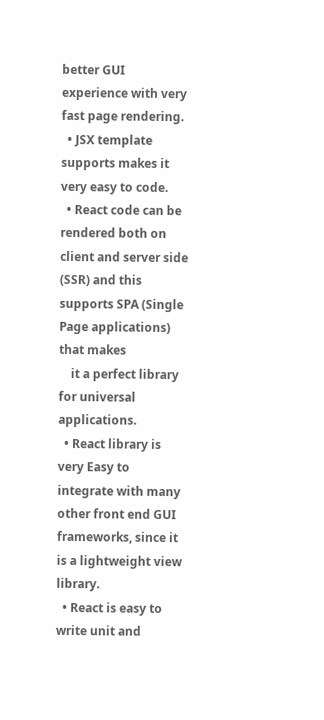better GUI experience with very fast page rendering.
  • JSX template supports makes it very easy to code.
  • React code can be rendered both on client and server side (SSR) and this supports SPA (Single Page applications) that makes
    it a perfect library for universal applications.
  • React library is very Easy to integrate with many other front end GUI frameworks, since it is a lightweight view library.
  • React is easy to write unit and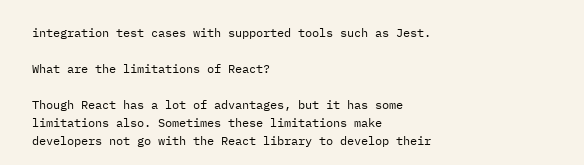integration test cases with supported tools such as Jest.

What are the limitations of React?

Though React has a lot of advantages, but it has some limitations also. Sometimes these limitations make developers not go with the React library to develop their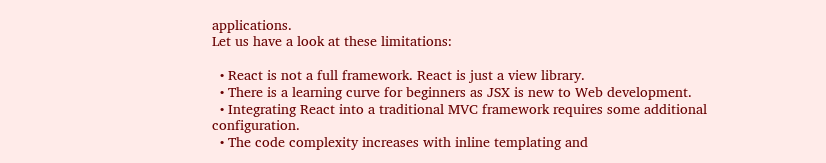applications.
Let us have a look at these limitations:

  • React is not a full framework. React is just a view library.
  • There is a learning curve for beginners as JSX is new to Web development.
  • Integrating React into a traditional MVC framework requires some additional configuration.
  • The code complexity increases with inline templating and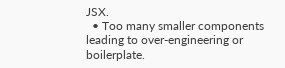JSX.
  • Too many smaller components leading to over-engineering or boilerplate.